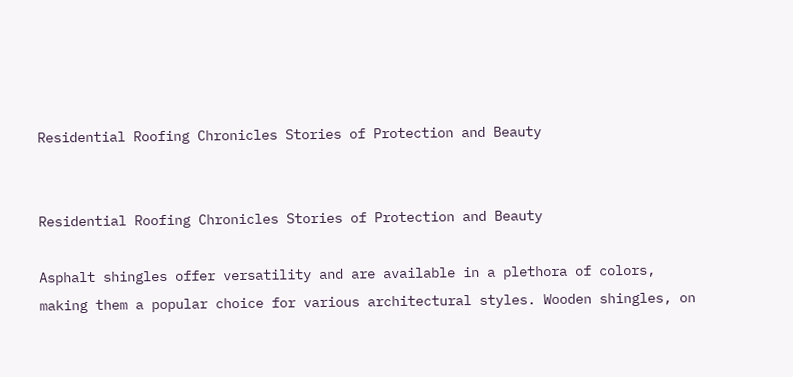Residential Roofing Chronicles Stories of Protection and Beauty


Residential Roofing Chronicles Stories of Protection and Beauty

Asphalt shingles offer versatility and are available in a plethora of colors, making them a popular choice for various architectural styles. Wooden shingles, on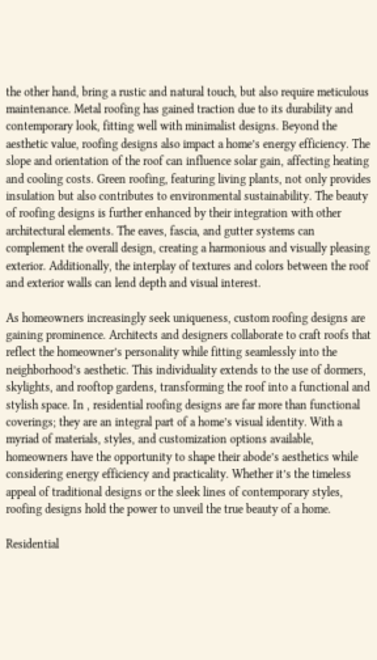the other hand, bring a rustic and natural touch, but also require meticulous maintenance. Metal roofing has gained traction due to its durability and contemporary look, fitting well with minimalist designs. Beyond the aesthetic value, roofing designs also impact a home’s energy efficiency. The slope and orientation of the roof can influence solar gain, affecting heating and cooling costs. Green roofing, featuring living plants, not only provides insulation but also contributes to environmental sustainability. The beauty of roofing designs is further enhanced by their integration with other architectural elements. The eaves, fascia, and gutter systems can complement the overall design, creating a harmonious and visually pleasing exterior. Additionally, the interplay of textures and colors between the roof and exterior walls can lend depth and visual interest.

As homeowners increasingly seek uniqueness, custom roofing designs are gaining prominence. Architects and designers collaborate to craft roofs that reflect the homeowner’s personality while fitting seamlessly into the neighborhood’s aesthetic. This individuality extends to the use of dormers, skylights, and rooftop gardens, transforming the roof into a functional and stylish space. In , residential roofing designs are far more than functional coverings; they are an integral part of a home’s visual identity. With a myriad of materials, styles, and customization options available, homeowners have the opportunity to shape their abode’s aesthetics while considering energy efficiency and practicality. Whether it’s the timeless appeal of traditional designs or the sleek lines of contemporary styles, roofing designs hold the power to unveil the true beauty of a home.

Residential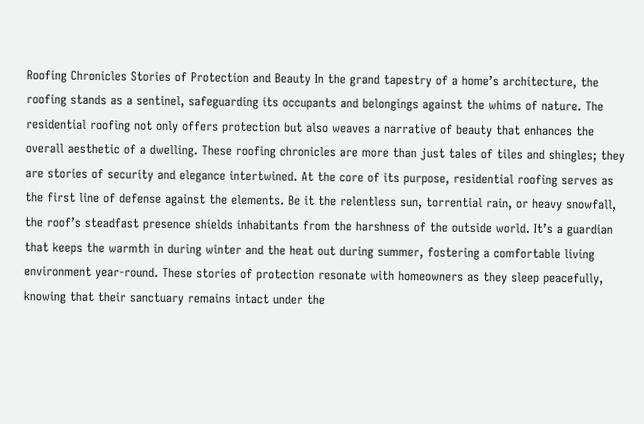Roofing Chronicles Stories of Protection and Beauty In the grand tapestry of a home’s architecture, the roofing stands as a sentinel, safeguarding its occupants and belongings against the whims of nature. The residential roofing not only offers protection but also weaves a narrative of beauty that enhances the overall aesthetic of a dwelling. These roofing chronicles are more than just tales of tiles and shingles; they are stories of security and elegance intertwined. At the core of its purpose, residential roofing serves as the first line of defense against the elements. Be it the relentless sun, torrential rain, or heavy snowfall, the roof’s steadfast presence shields inhabitants from the harshness of the outside world. It’s a guardian that keeps the warmth in during winter and the heat out during summer, fostering a comfortable living environment year-round. These stories of protection resonate with homeowners as they sleep peacefully, knowing that their sanctuary remains intact under the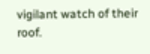vigilant watch of their roof.